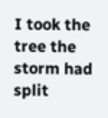I took the tree the storm had split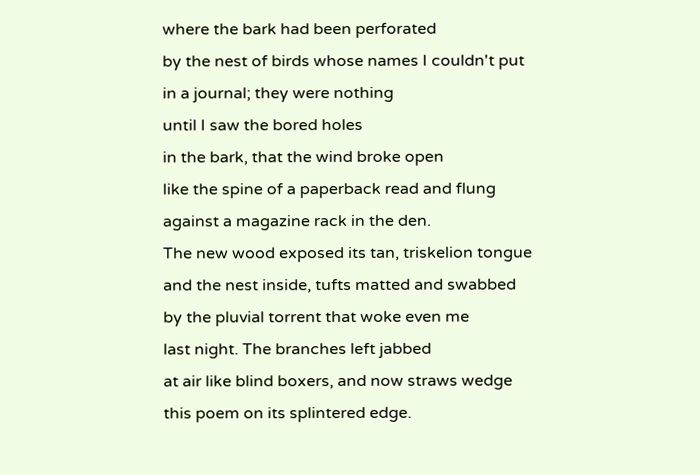where the bark had been perforated
by the nest of birds whose names I couldn't put
in a journal; they were nothing
until I saw the bored holes
in the bark, that the wind broke open
like the spine of a paperback read and flung
against a magazine rack in the den.
The new wood exposed its tan, triskelion tongue
and the nest inside, tufts matted and swabbed
by the pluvial torrent that woke even me
last night. The branches left jabbed
at air like blind boxers, and now straws wedge
this poem on its splintered edge.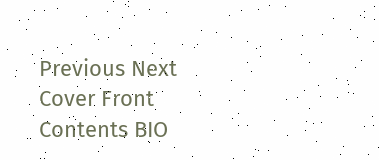Previous Next Cover Front Contents BIO